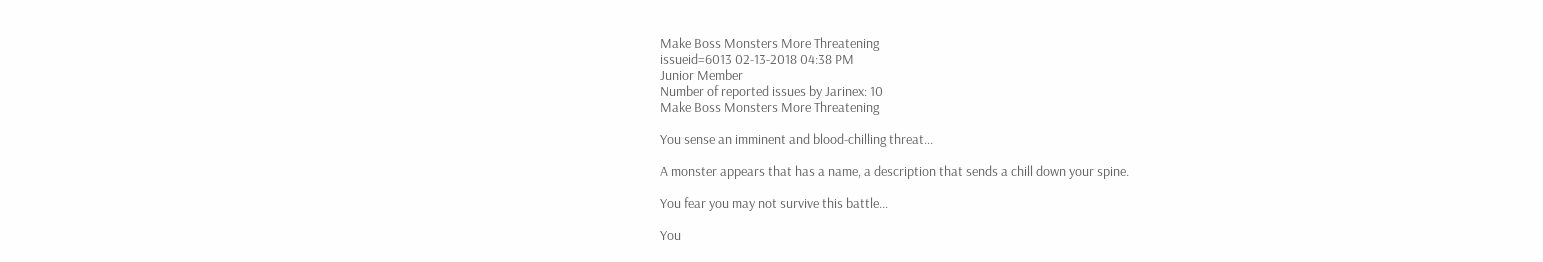Make Boss Monsters More Threatening
issueid=6013 02-13-2018 04:38 PM
Junior Member
Number of reported issues by Jarinex: 10
Make Boss Monsters More Threatening

You sense an imminent and blood-chilling threat...

A monster appears that has a name, a description that sends a chill down your spine.

You fear you may not survive this battle...

You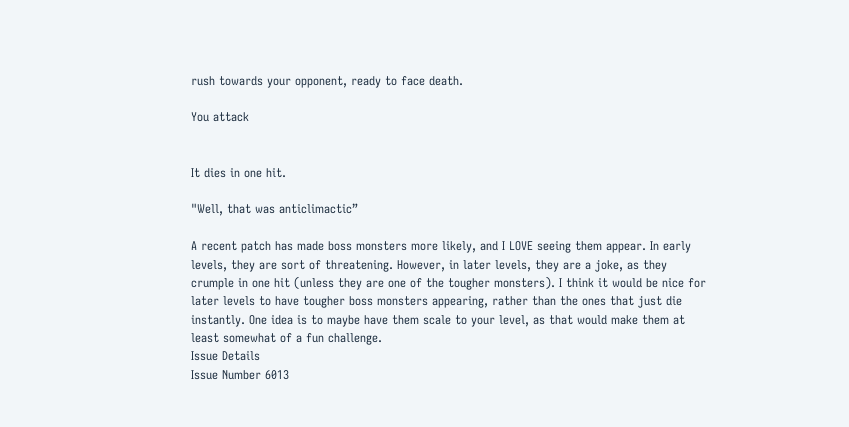rush towards your opponent, ready to face death.

You attack


It dies in one hit.

"Well, that was anticlimactic”

A recent patch has made boss monsters more likely, and I LOVE seeing them appear. In early levels, they are sort of threatening. However, in later levels, they are a joke, as they crumple in one hit (unless they are one of the tougher monsters). I think it would be nice for later levels to have tougher boss monsters appearing, rather than the ones that just die instantly. One idea is to maybe have them scale to your level, as that would make them at least somewhat of a fun challenge.
Issue Details
Issue Number 6013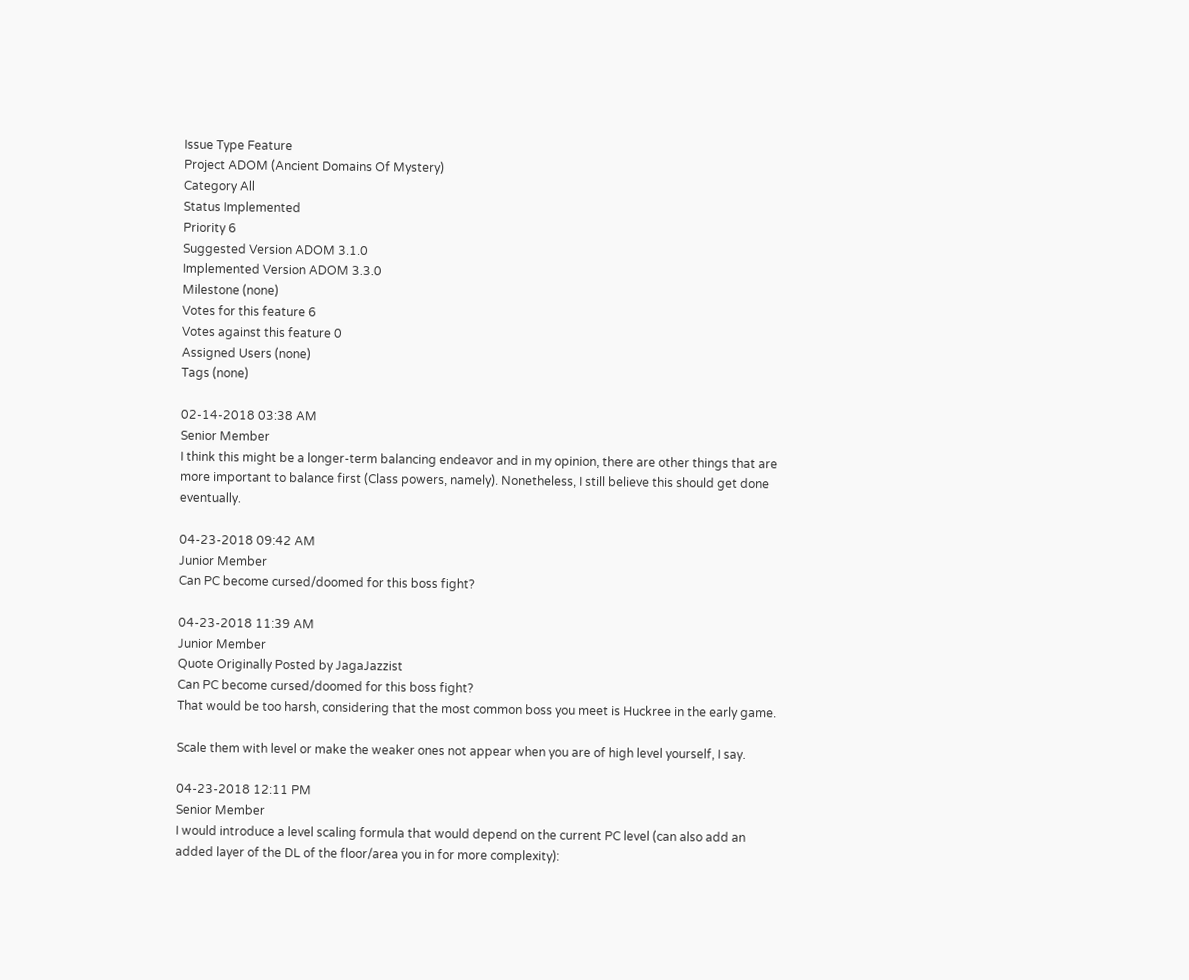Issue Type Feature
Project ADOM (Ancient Domains Of Mystery)
Category All
Status Implemented
Priority 6
Suggested Version ADOM 3.1.0
Implemented Version ADOM 3.3.0
Milestone (none)
Votes for this feature 6
Votes against this feature 0
Assigned Users (none)
Tags (none)

02-14-2018 03:38 AM
Senior Member
I think this might be a longer-term balancing endeavor and in my opinion, there are other things that are more important to balance first (Class powers, namely). Nonetheless, I still believe this should get done eventually.

04-23-2018 09:42 AM
Junior Member
Can PC become cursed/doomed for this boss fight?

04-23-2018 11:39 AM
Junior Member
Quote Originally Posted by JagaJazzist
Can PC become cursed/doomed for this boss fight?
That would be too harsh, considering that the most common boss you meet is Huckree in the early game.

Scale them with level or make the weaker ones not appear when you are of high level yourself, I say.

04-23-2018 12:11 PM
Senior Member
I would introduce a level scaling formula that would depend on the current PC level (can also add an added layer of the DL of the floor/area you in for more complexity):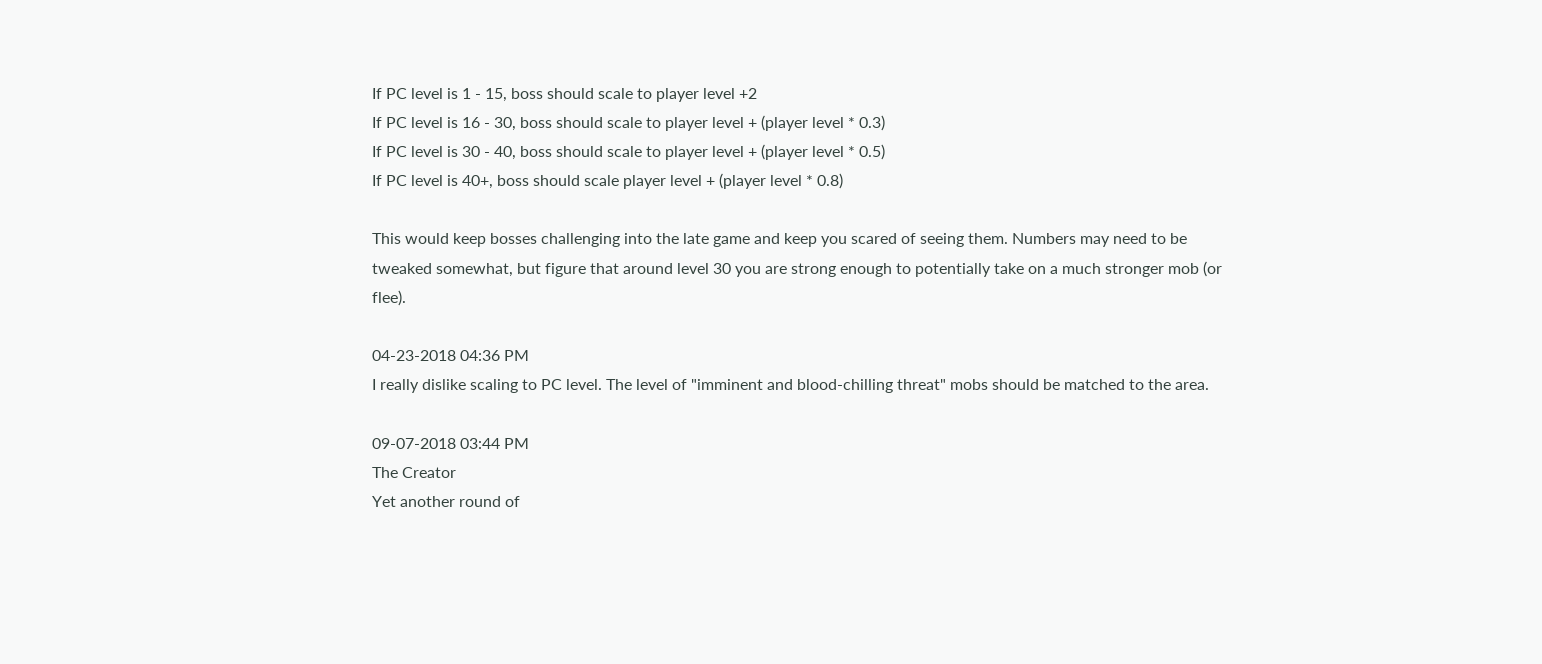If PC level is 1 - 15, boss should scale to player level +2
If PC level is 16 - 30, boss should scale to player level + (player level * 0.3)
If PC level is 30 - 40, boss should scale to player level + (player level * 0.5)
If PC level is 40+, boss should scale player level + (player level * 0.8)

This would keep bosses challenging into the late game and keep you scared of seeing them. Numbers may need to be tweaked somewhat, but figure that around level 30 you are strong enough to potentially take on a much stronger mob (or flee).

04-23-2018 04:36 PM
I really dislike scaling to PC level. The level of "imminent and blood-chilling threat" mobs should be matched to the area.

09-07-2018 03:44 PM
The Creator
Yet another round of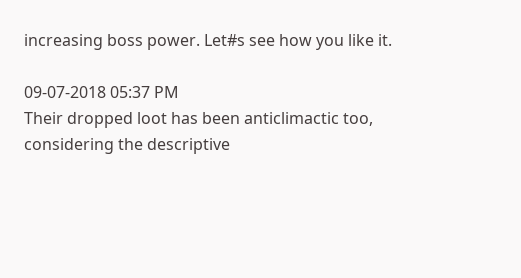increasing boss power. Let#s see how you like it.

09-07-2018 05:37 PM
Their dropped loot has been anticlimactic too, considering the descriptive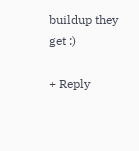buildup they get :)

+ Reply